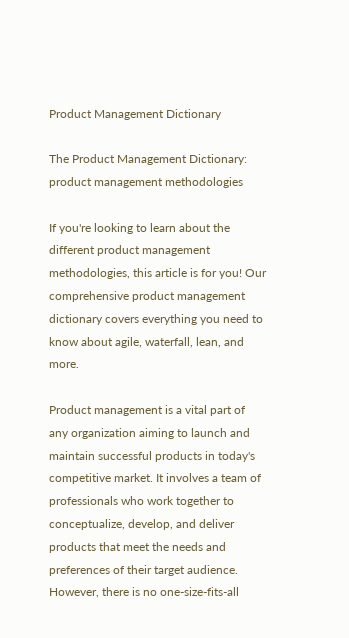Product Management Dictionary

The Product Management Dictionary: product management methodologies

If you're looking to learn about the different product management methodologies, this article is for you! Our comprehensive product management dictionary covers everything you need to know about agile, waterfall, lean, and more.

Product management is a vital part of any organization aiming to launch and maintain successful products in today's competitive market. It involves a team of professionals who work together to conceptualize, develop, and deliver products that meet the needs and preferences of their target audience. However, there is no one-size-fits-all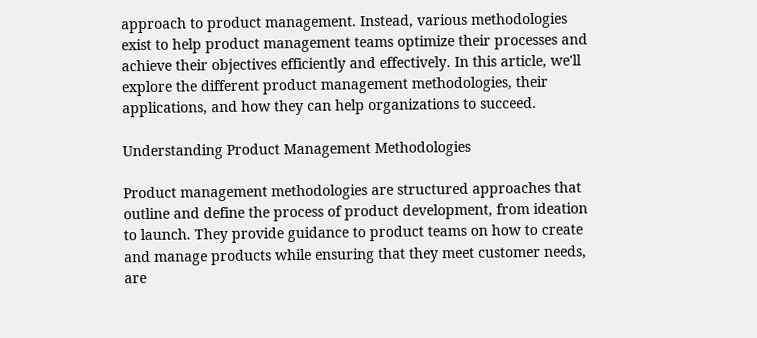approach to product management. Instead, various methodologies exist to help product management teams optimize their processes and achieve their objectives efficiently and effectively. In this article, we'll explore the different product management methodologies, their applications, and how they can help organizations to succeed.

Understanding Product Management Methodologies

Product management methodologies are structured approaches that outline and define the process of product development, from ideation to launch. They provide guidance to product teams on how to create and manage products while ensuring that they meet customer needs, are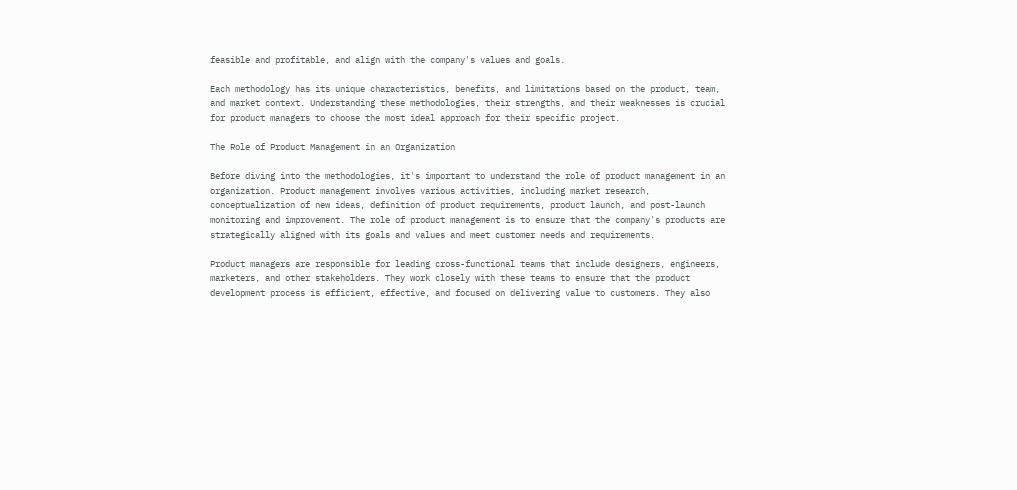feasible and profitable, and align with the company's values and goals.

Each methodology has its unique characteristics, benefits, and limitations based on the product, team, and market context. Understanding these methodologies, their strengths, and their weaknesses is crucial for product managers to choose the most ideal approach for their specific project.

The Role of Product Management in an Organization

Before diving into the methodologies, it's important to understand the role of product management in an organization. Product management involves various activities, including market research, conceptualization of new ideas, definition of product requirements, product launch, and post-launch monitoring and improvement. The role of product management is to ensure that the company's products are strategically aligned with its goals and values and meet customer needs and requirements.

Product managers are responsible for leading cross-functional teams that include designers, engineers, marketers, and other stakeholders. They work closely with these teams to ensure that the product development process is efficient, effective, and focused on delivering value to customers. They also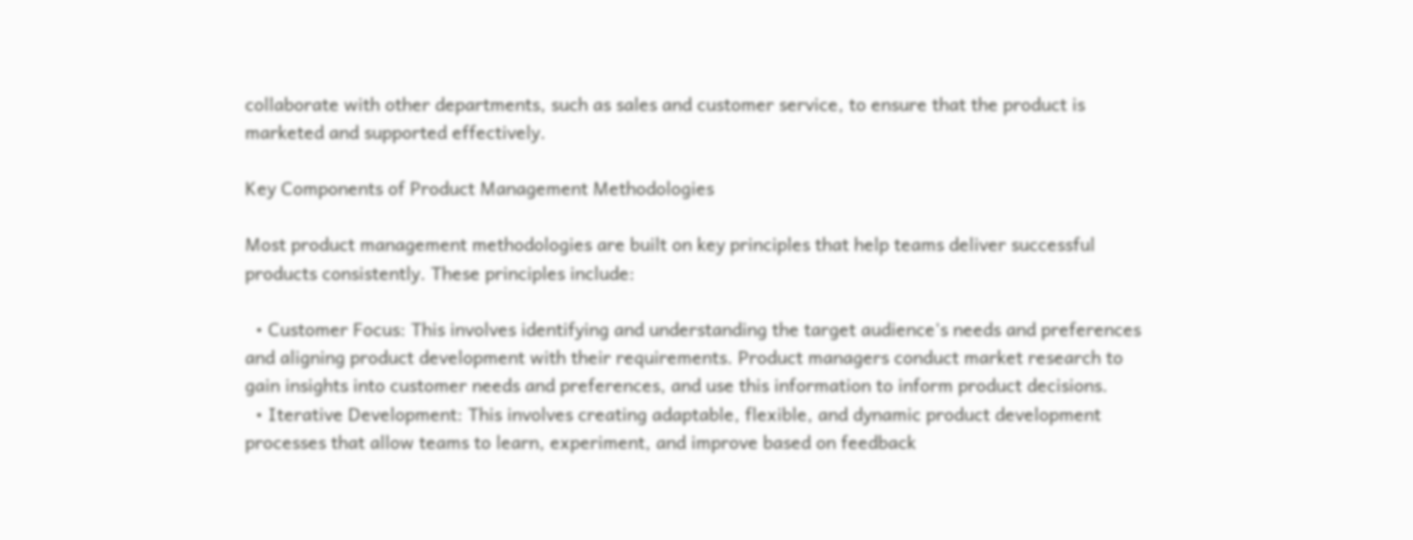collaborate with other departments, such as sales and customer service, to ensure that the product is marketed and supported effectively.

Key Components of Product Management Methodologies

Most product management methodologies are built on key principles that help teams deliver successful products consistently. These principles include:

  • Customer Focus: This involves identifying and understanding the target audience's needs and preferences and aligning product development with their requirements. Product managers conduct market research to gain insights into customer needs and preferences, and use this information to inform product decisions.
  • Iterative Development: This involves creating adaptable, flexible, and dynamic product development processes that allow teams to learn, experiment, and improve based on feedback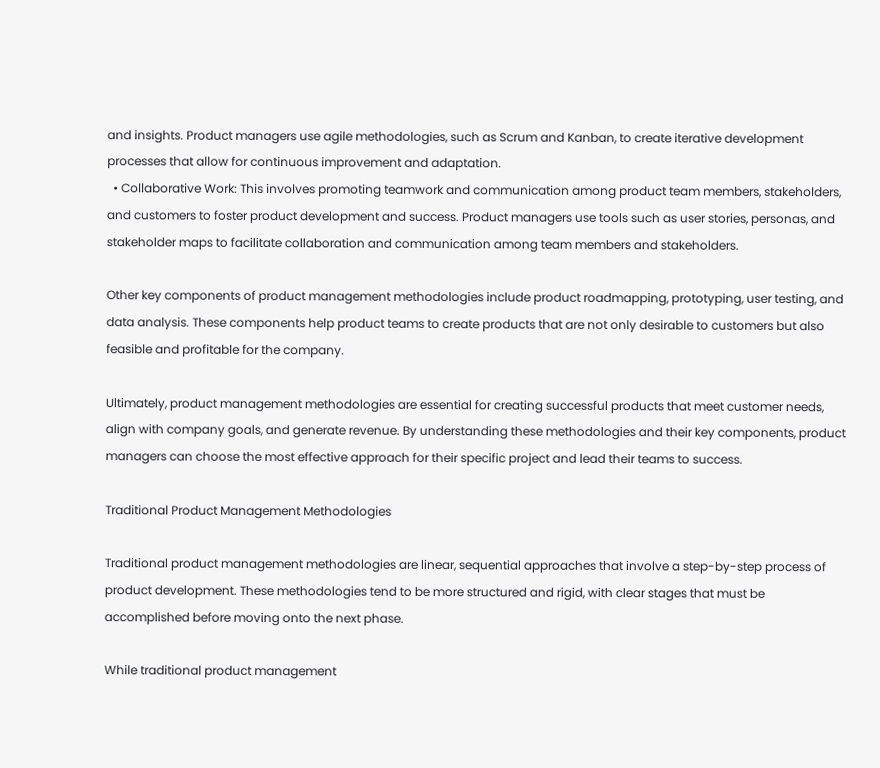and insights. Product managers use agile methodologies, such as Scrum and Kanban, to create iterative development processes that allow for continuous improvement and adaptation.
  • Collaborative Work: This involves promoting teamwork and communication among product team members, stakeholders, and customers to foster product development and success. Product managers use tools such as user stories, personas, and stakeholder maps to facilitate collaboration and communication among team members and stakeholders.

Other key components of product management methodologies include product roadmapping, prototyping, user testing, and data analysis. These components help product teams to create products that are not only desirable to customers but also feasible and profitable for the company.

Ultimately, product management methodologies are essential for creating successful products that meet customer needs, align with company goals, and generate revenue. By understanding these methodologies and their key components, product managers can choose the most effective approach for their specific project and lead their teams to success.

Traditional Product Management Methodologies

Traditional product management methodologies are linear, sequential approaches that involve a step-by-step process of product development. These methodologies tend to be more structured and rigid, with clear stages that must be accomplished before moving onto the next phase.

While traditional product management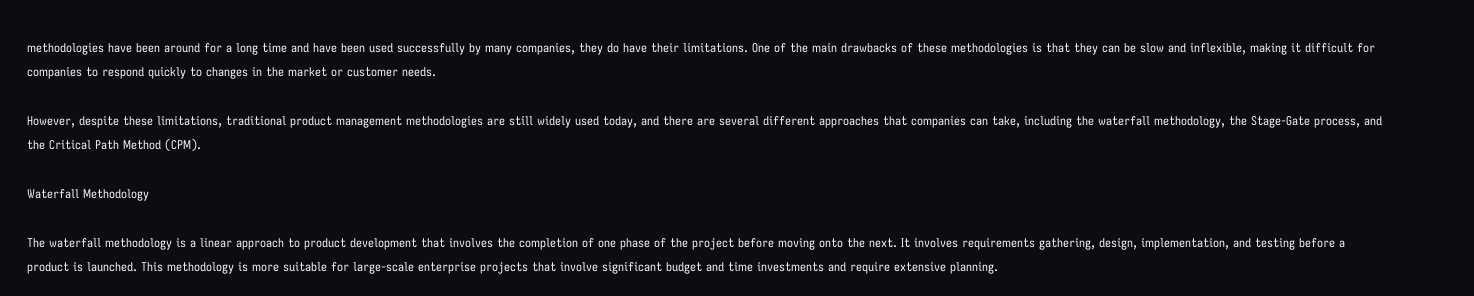methodologies have been around for a long time and have been used successfully by many companies, they do have their limitations. One of the main drawbacks of these methodologies is that they can be slow and inflexible, making it difficult for companies to respond quickly to changes in the market or customer needs.

However, despite these limitations, traditional product management methodologies are still widely used today, and there are several different approaches that companies can take, including the waterfall methodology, the Stage-Gate process, and the Critical Path Method (CPM).

Waterfall Methodology

The waterfall methodology is a linear approach to product development that involves the completion of one phase of the project before moving onto the next. It involves requirements gathering, design, implementation, and testing before a product is launched. This methodology is more suitable for large-scale enterprise projects that involve significant budget and time investments and require extensive planning.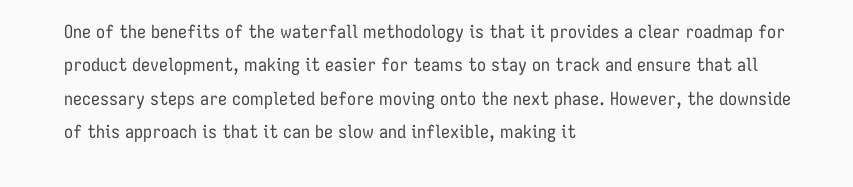One of the benefits of the waterfall methodology is that it provides a clear roadmap for product development, making it easier for teams to stay on track and ensure that all necessary steps are completed before moving onto the next phase. However, the downside of this approach is that it can be slow and inflexible, making it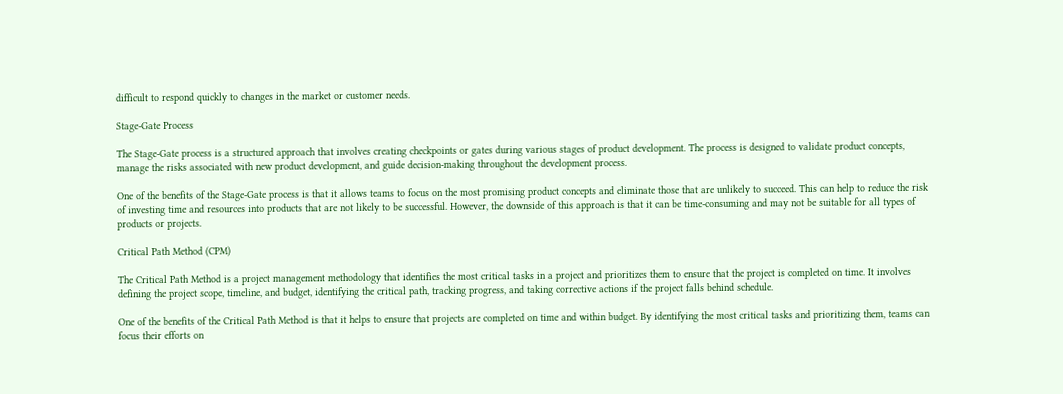difficult to respond quickly to changes in the market or customer needs.

Stage-Gate Process

The Stage-Gate process is a structured approach that involves creating checkpoints or gates during various stages of product development. The process is designed to validate product concepts, manage the risks associated with new product development, and guide decision-making throughout the development process.

One of the benefits of the Stage-Gate process is that it allows teams to focus on the most promising product concepts and eliminate those that are unlikely to succeed. This can help to reduce the risk of investing time and resources into products that are not likely to be successful. However, the downside of this approach is that it can be time-consuming and may not be suitable for all types of products or projects.

Critical Path Method (CPM)

The Critical Path Method is a project management methodology that identifies the most critical tasks in a project and prioritizes them to ensure that the project is completed on time. It involves defining the project scope, timeline, and budget, identifying the critical path, tracking progress, and taking corrective actions if the project falls behind schedule.

One of the benefits of the Critical Path Method is that it helps to ensure that projects are completed on time and within budget. By identifying the most critical tasks and prioritizing them, teams can focus their efforts on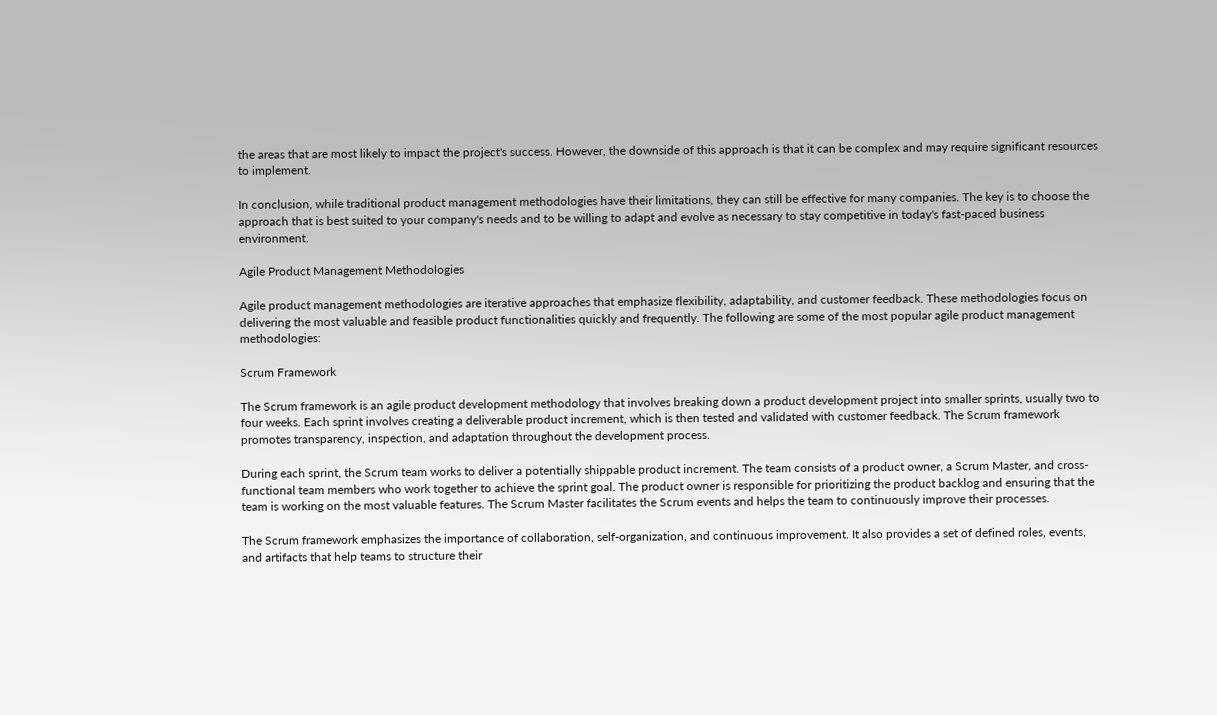the areas that are most likely to impact the project's success. However, the downside of this approach is that it can be complex and may require significant resources to implement.

In conclusion, while traditional product management methodologies have their limitations, they can still be effective for many companies. The key is to choose the approach that is best suited to your company's needs and to be willing to adapt and evolve as necessary to stay competitive in today's fast-paced business environment.

Agile Product Management Methodologies

Agile product management methodologies are iterative approaches that emphasize flexibility, adaptability, and customer feedback. These methodologies focus on delivering the most valuable and feasible product functionalities quickly and frequently. The following are some of the most popular agile product management methodologies:

Scrum Framework

The Scrum framework is an agile product development methodology that involves breaking down a product development project into smaller sprints, usually two to four weeks. Each sprint involves creating a deliverable product increment, which is then tested and validated with customer feedback. The Scrum framework promotes transparency, inspection, and adaptation throughout the development process.

During each sprint, the Scrum team works to deliver a potentially shippable product increment. The team consists of a product owner, a Scrum Master, and cross-functional team members who work together to achieve the sprint goal. The product owner is responsible for prioritizing the product backlog and ensuring that the team is working on the most valuable features. The Scrum Master facilitates the Scrum events and helps the team to continuously improve their processes.

The Scrum framework emphasizes the importance of collaboration, self-organization, and continuous improvement. It also provides a set of defined roles, events, and artifacts that help teams to structure their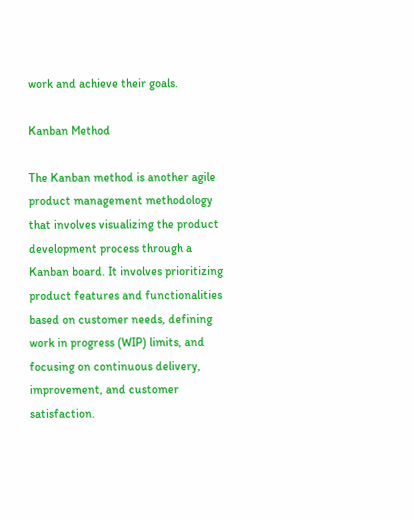work and achieve their goals.

Kanban Method

The Kanban method is another agile product management methodology that involves visualizing the product development process through a Kanban board. It involves prioritizing product features and functionalities based on customer needs, defining work in progress (WIP) limits, and focusing on continuous delivery, improvement, and customer satisfaction.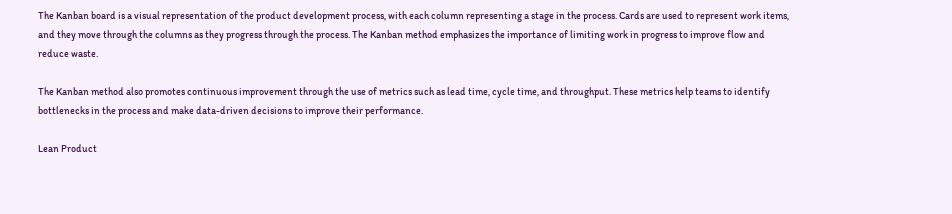The Kanban board is a visual representation of the product development process, with each column representing a stage in the process. Cards are used to represent work items, and they move through the columns as they progress through the process. The Kanban method emphasizes the importance of limiting work in progress to improve flow and reduce waste.

The Kanban method also promotes continuous improvement through the use of metrics such as lead time, cycle time, and throughput. These metrics help teams to identify bottlenecks in the process and make data-driven decisions to improve their performance.

Lean Product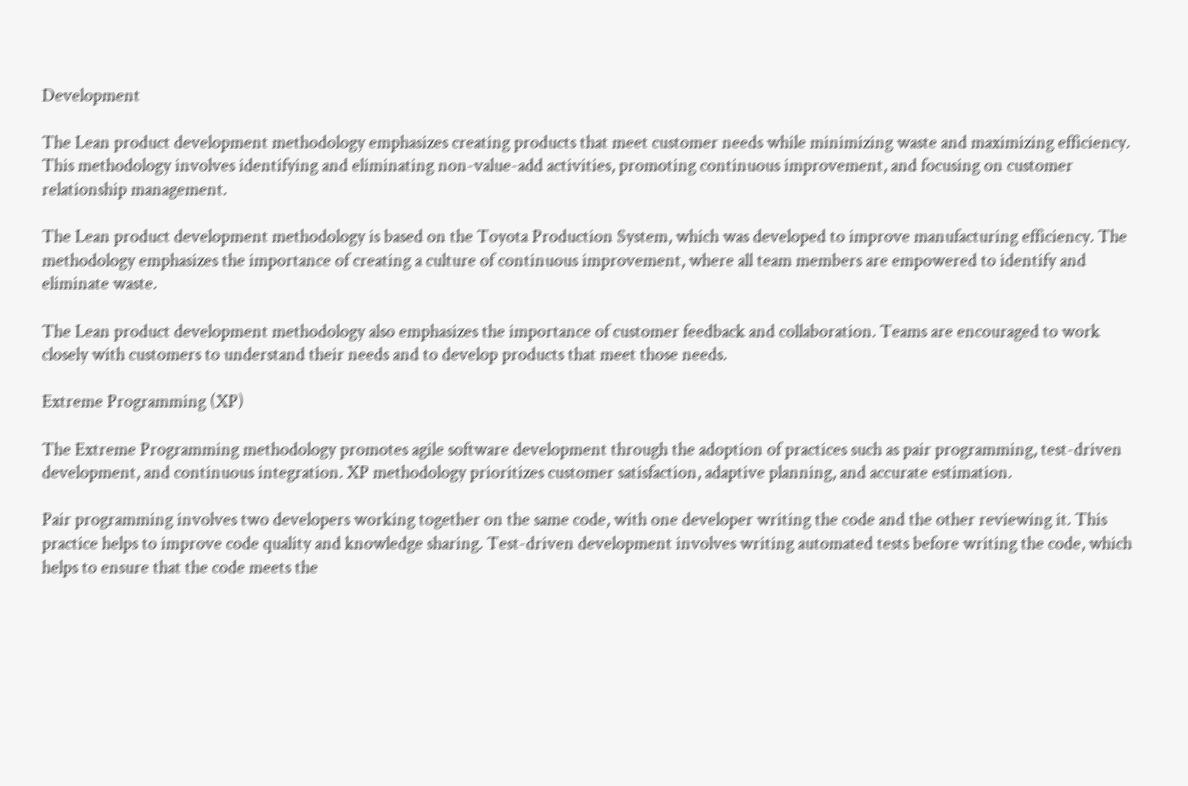Development

The Lean product development methodology emphasizes creating products that meet customer needs while minimizing waste and maximizing efficiency. This methodology involves identifying and eliminating non-value-add activities, promoting continuous improvement, and focusing on customer relationship management.

The Lean product development methodology is based on the Toyota Production System, which was developed to improve manufacturing efficiency. The methodology emphasizes the importance of creating a culture of continuous improvement, where all team members are empowered to identify and eliminate waste.

The Lean product development methodology also emphasizes the importance of customer feedback and collaboration. Teams are encouraged to work closely with customers to understand their needs and to develop products that meet those needs.

Extreme Programming (XP)

The Extreme Programming methodology promotes agile software development through the adoption of practices such as pair programming, test-driven development, and continuous integration. XP methodology prioritizes customer satisfaction, adaptive planning, and accurate estimation.

Pair programming involves two developers working together on the same code, with one developer writing the code and the other reviewing it. This practice helps to improve code quality and knowledge sharing. Test-driven development involves writing automated tests before writing the code, which helps to ensure that the code meets the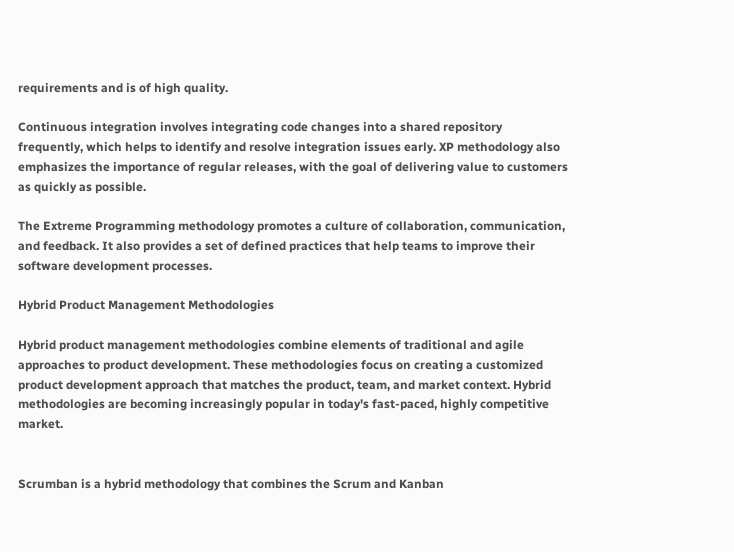requirements and is of high quality.

Continuous integration involves integrating code changes into a shared repository frequently, which helps to identify and resolve integration issues early. XP methodology also emphasizes the importance of regular releases, with the goal of delivering value to customers as quickly as possible.

The Extreme Programming methodology promotes a culture of collaboration, communication, and feedback. It also provides a set of defined practices that help teams to improve their software development processes.

Hybrid Product Management Methodologies

Hybrid product management methodologies combine elements of traditional and agile approaches to product development. These methodologies focus on creating a customized product development approach that matches the product, team, and market context. Hybrid methodologies are becoming increasingly popular in today's fast-paced, highly competitive market.


Scrumban is a hybrid methodology that combines the Scrum and Kanban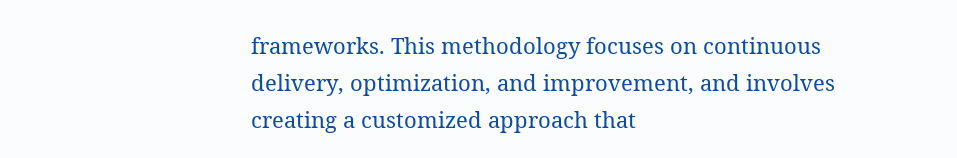frameworks. This methodology focuses on continuous delivery, optimization, and improvement, and involves creating a customized approach that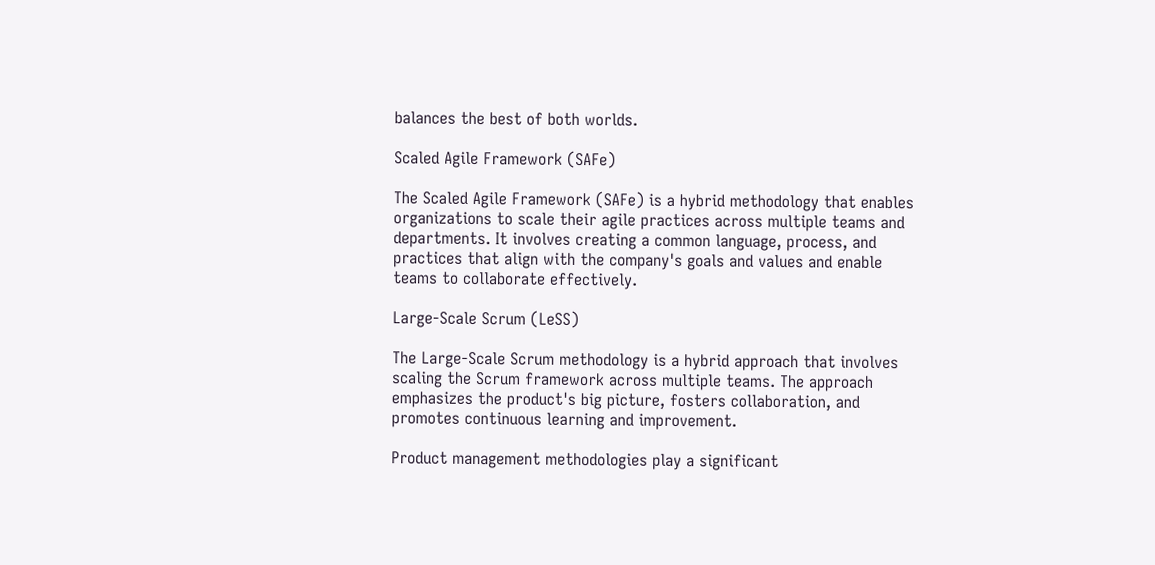balances the best of both worlds.

Scaled Agile Framework (SAFe)

The Scaled Agile Framework (SAFe) is a hybrid methodology that enables organizations to scale their agile practices across multiple teams and departments. It involves creating a common language, process, and practices that align with the company's goals and values and enable teams to collaborate effectively.

Large-Scale Scrum (LeSS)

The Large-Scale Scrum methodology is a hybrid approach that involves scaling the Scrum framework across multiple teams. The approach emphasizes the product's big picture, fosters collaboration, and promotes continuous learning and improvement.

Product management methodologies play a significant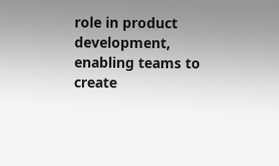role in product development, enabling teams to create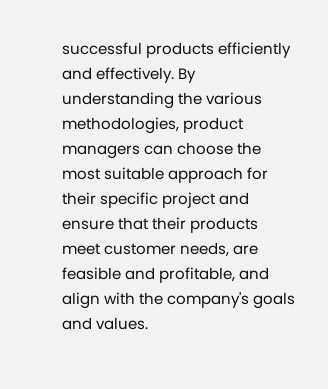successful products efficiently and effectively. By understanding the various methodologies, product managers can choose the most suitable approach for their specific project and ensure that their products meet customer needs, are feasible and profitable, and align with the company's goals and values.